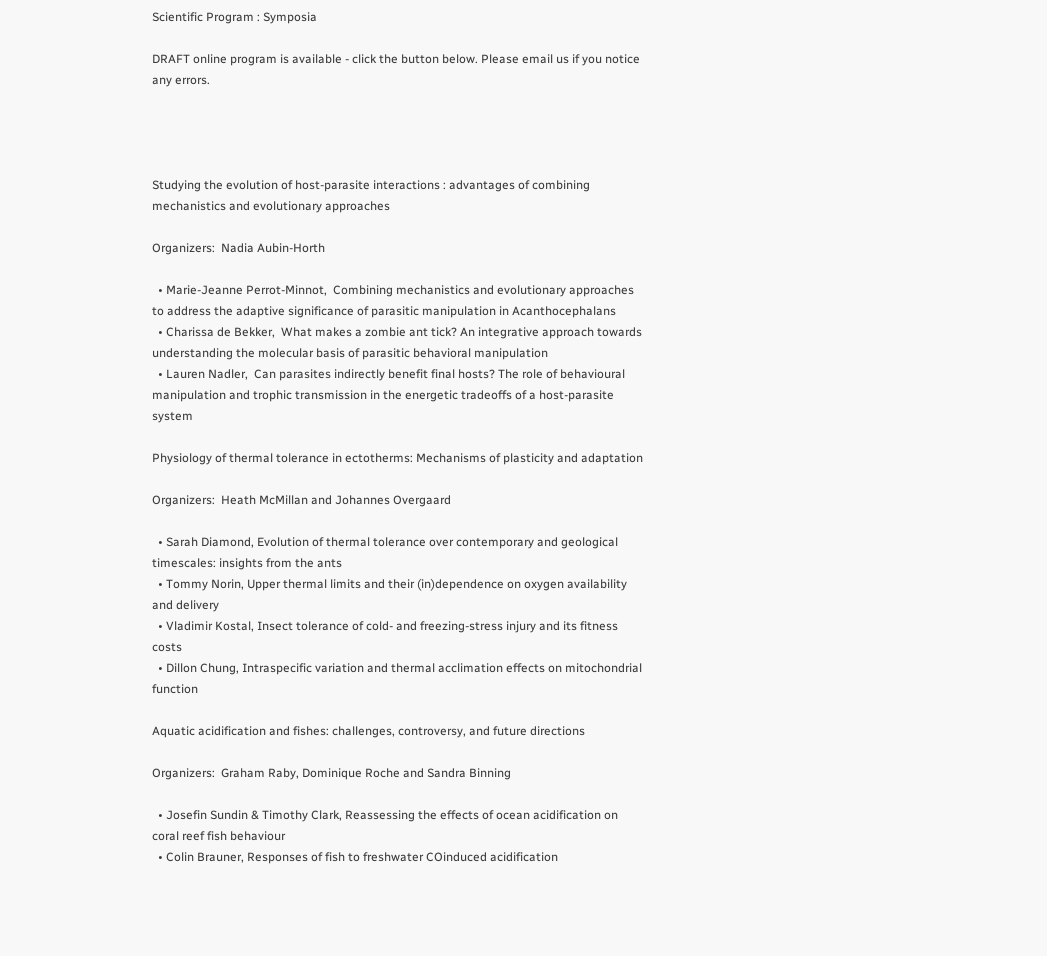Scientific Program : Symposia

DRAFT online program is available - click the button below. Please email us if you notice any errors.




Studying the evolution of host-parasite interactions : advantages of combining mechanistics and evolutionary approaches

Organizers:  Nadia Aubin-Horth

  • Marie-Jeanne Perrot-Minnot,  Combining mechanistics and evolutionary approaches to address the adaptive significance of parasitic manipulation in Acanthocephalans
  • Charissa de Bekker,  What makes a zombie ant tick? An integrative approach towards understanding the molecular basis of parasitic behavioral manipulation
  • Lauren Nadler,  Can parasites indirectly benefit final hosts? The role of behavioural manipulation and trophic transmission in the energetic tradeoffs of a host-parasite system

Physiology of thermal tolerance in ectotherms: Mechanisms of plasticity and adaptation

Organizers:  Heath McMillan and Johannes Overgaard

  • Sarah Diamond, Evolution of thermal tolerance over contemporary and geological timescales: insights from the ants
  • Tommy Norin, Upper thermal limits and their (in)dependence on oxygen availability and delivery
  • Vladimir Kostal, Insect tolerance of cold- and freezing-stress injury and its fitness costs
  • Dillon Chung, Intraspecific variation and thermal acclimation effects on mitochondrial function

Aquatic acidification and fishes: challenges, controversy, and future directions

Organizers:  Graham Raby, Dominique Roche and Sandra Binning

  • Josefin Sundin & Timothy Clark, Reassessing the effects of ocean acidification on coral reef fish behaviour
  • Colin Brauner, Responses of fish to freshwater COinduced acidification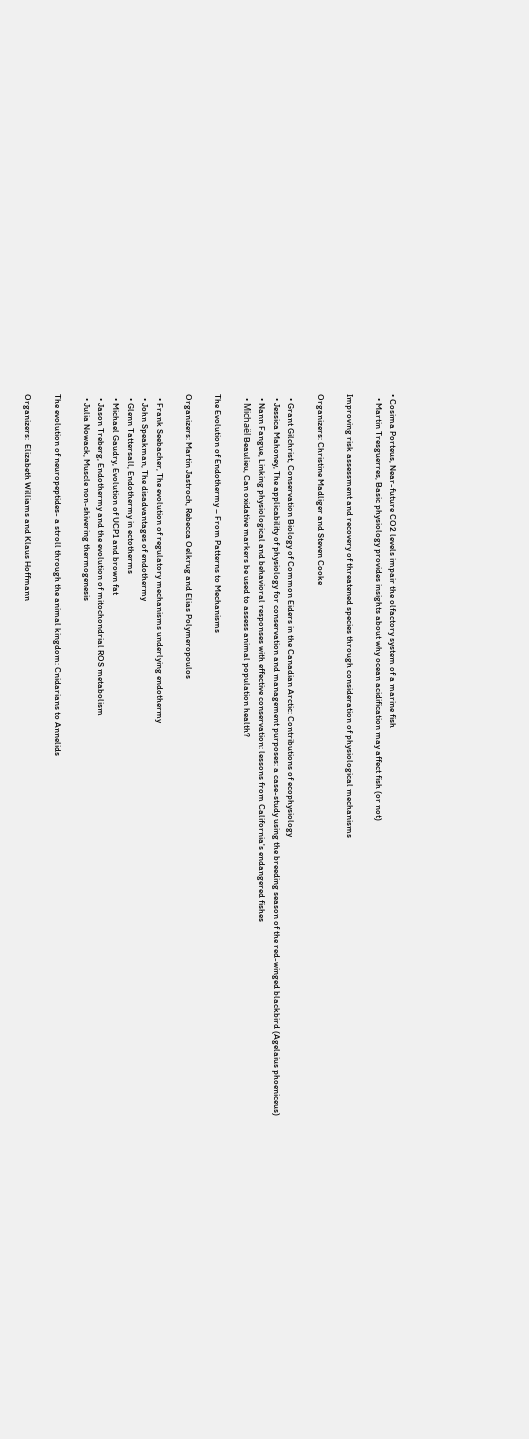• Cosima Porteus, Near-future CO2 levels impair the olfactory system of a marine fish
  • Martin Tresguerres, Basic physiology provides insights about why ocean acidification may affect fish (or not)

Improving risk assessment and recovery of threatened species through consideration of physiological mechanisms

Organizers: Christine Madliger and Steven Cooke

  • Grant Gilchrist, Conservation Biology of Common Eiders in the Canadian Arctic: Contributions of ecophysiology
  • Jessica Mahoney, The applicability of physiology for conservation and management purposes: a case-study using the breeding season of the red-winged blackbird (Agelaius phoeniceus)
  • Nann Fangue, Linking physiological and behavioral responses with effective conservation: lessons from California's endangered fishes
  • Michaël Beaulieu, Can oxidative markers be used to assess animal population health?

The Evolution of Endothermy – From Patterns to Mechanisms

Organizers: Martin Jastroch, Rebecca Oelkrug and Elias Polymeropoulos

  • Frank Seebacher, The evolution of regulatory mechanisms underlying endothermy
  • John Speakman, The disadvantages of endothermy
  • Glenn Tattersall, Endothermy in ectotherms
  • Michael Gaudry, Evolution of UCP1 and brown fat
  • Jason Treberg, Endothermy and the evolution of mitochondrial ROS metabolism
  • Julia Nowack, Muscle non-shivering thermogenesis

The evolution of neuropeptides- a stroll through the animal kingdom: Cnidarians to Annelids

Organizers:  Elizabeth Williams and Klaus Hoffmann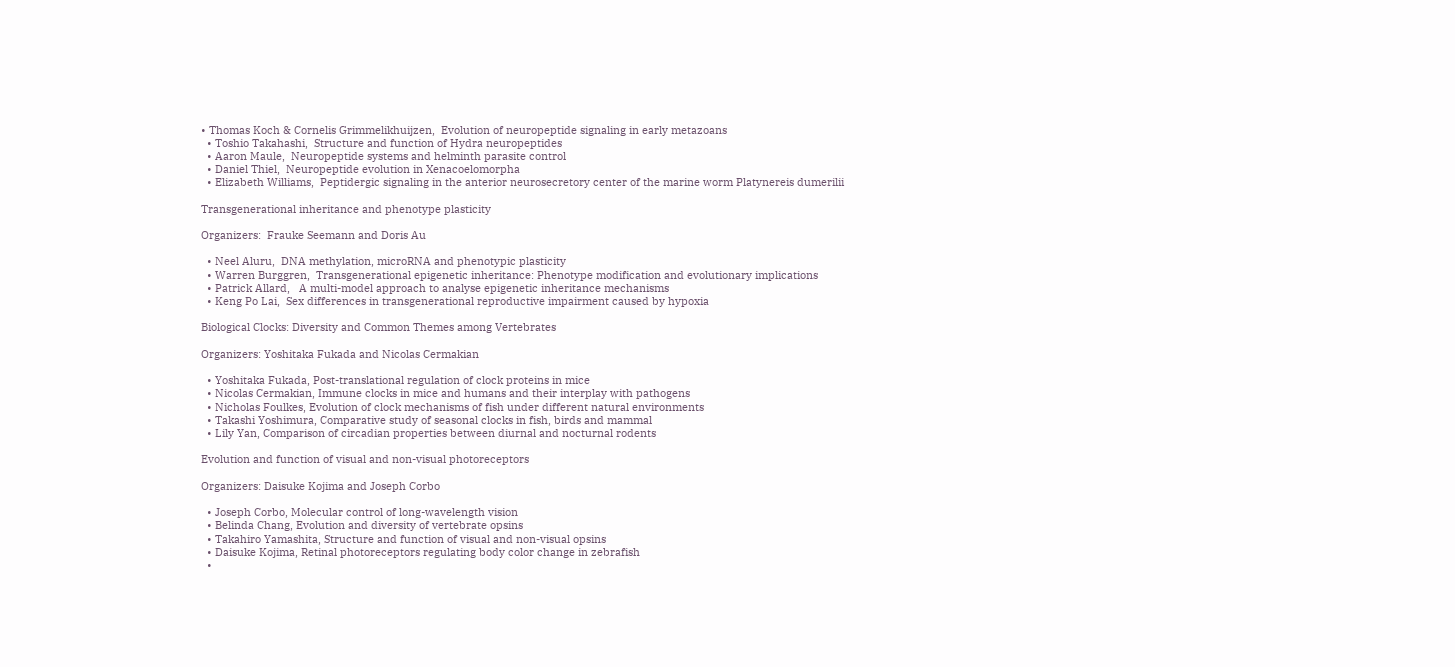• Thomas Koch & Cornelis Grimmelikhuijzen,  Evolution of neuropeptide signaling in early metazoans
  • Toshio Takahashi,  Structure and function of Hydra neuropeptides
  • Aaron Maule,  Neuropeptide systems and helminth parasite control
  • Daniel Thiel,  Neuropeptide evolution in Xenacoelomorpha
  • Elizabeth Williams,  Peptidergic signaling in the anterior neurosecretory center of the marine worm Platynereis dumerilii

Transgenerational inheritance and phenotype plasticity

Organizers:  Frauke Seemann and Doris Au

  • Neel Aluru,  DNA methylation, microRNA and phenotypic plasticity
  • Warren Burggren,  Transgenerational epigenetic inheritance: Phenotype modification and evolutionary implications
  • Patrick Allard,   A multi-model approach to analyse epigenetic inheritance mechanisms
  • Keng Po Lai,  Sex differences in transgenerational reproductive impairment caused by hypoxia

Biological Clocks: Diversity and Common Themes among Vertebrates

Organizers: Yoshitaka Fukada and Nicolas Cermakian

  • Yoshitaka Fukada, Post-translational regulation of clock proteins in mice
  • Nicolas Cermakian, Immune clocks in mice and humans and their interplay with pathogens
  • Nicholas Foulkes, Evolution of clock mechanisms of fish under different natural environments
  • Takashi Yoshimura, Comparative study of seasonal clocks in fish, birds and mammal
  • Lily Yan, Comparison of circadian properties between diurnal and nocturnal rodents

Evolution and function of visual and non-visual photoreceptors

Organizers: Daisuke Kojima and Joseph Corbo

  • Joseph Corbo, Molecular control of long-wavelength vision
  • Belinda Chang, Evolution and diversity of vertebrate opsins
  • Takahiro Yamashita, Structure and function of visual and non-visual opsins
  • Daisuke Kojima, Retinal photoreceptors regulating body color change in zebrafish
  •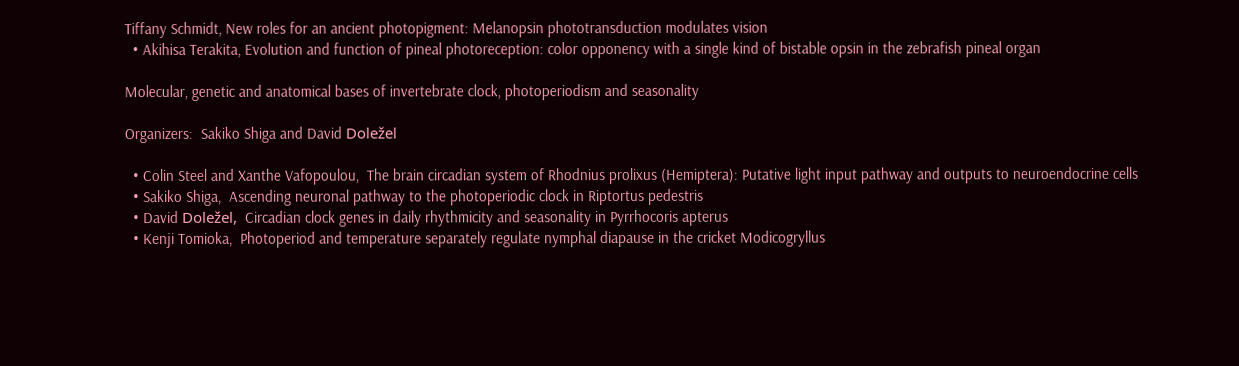Tiffany Schmidt, New roles for an ancient photopigment: Melanopsin phototransduction modulates vision
  • Akihisa Terakita, Evolution and function of pineal photoreception: color opponency with a single kind of bistable opsin in the zebrafish pineal organ

Molecular, genetic and anatomical bases of invertebrate clock, photoperiodism and seasonality

Organizers:  Sakiko Shiga and David Doležel

  • Colin Steel and Xanthe Vafopoulou,  The brain circadian system of Rhodnius prolixus (Hemiptera): Putative light input pathway and outputs to neuroendocrine cells
  • Sakiko Shiga,  Ascending neuronal pathway to the photoperiodic clock in Riptortus pedestris
  • David Doležel,  Circadian clock genes in daily rhythmicity and seasonality in Pyrrhocoris apterus
  • Kenji Tomioka,  Photoperiod and temperature separately regulate nymphal diapause in the cricket Modicogryllus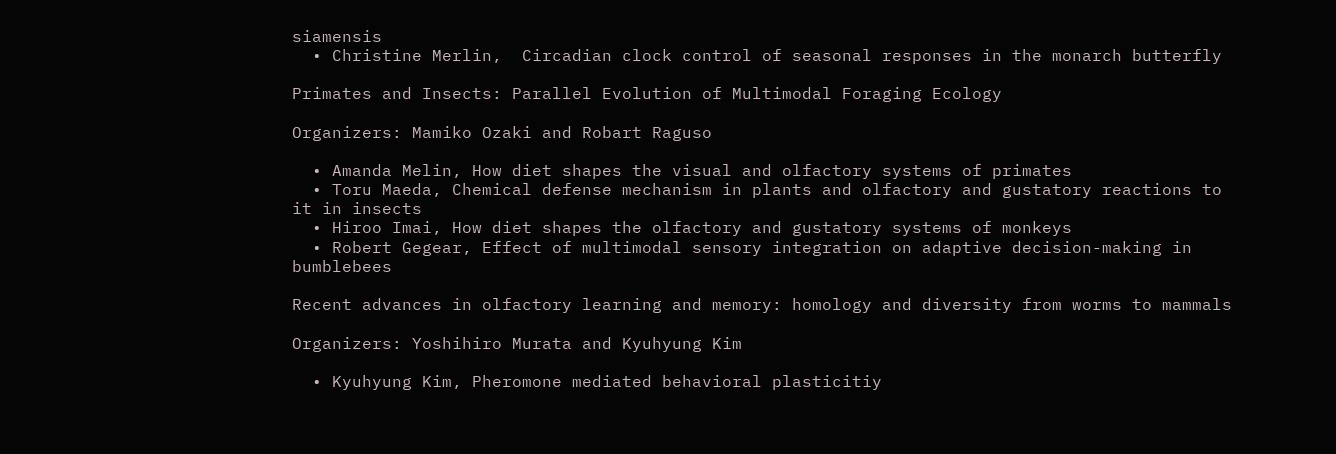siamensis
  • Christine Merlin,  Circadian clock control of seasonal responses in the monarch butterfly

Primates and Insects: Parallel Evolution of Multimodal Foraging Ecology

Organizers: Mamiko Ozaki and Robart Raguso

  • Amanda Melin, How diet shapes the visual and olfactory systems of primates
  • Toru Maeda, Chemical defense mechanism in plants and olfactory and gustatory reactions to it in insects
  • Hiroo Imai, How diet shapes the olfactory and gustatory systems of monkeys
  • Robert Gegear, Effect of multimodal sensory integration on adaptive decision-making in bumblebees

Recent advances in olfactory learning and memory: homology and diversity from worms to mammals

Organizers: Yoshihiro Murata and Kyuhyung Kim

  • Kyuhyung Kim, Pheromone mediated behavioral plasticitiy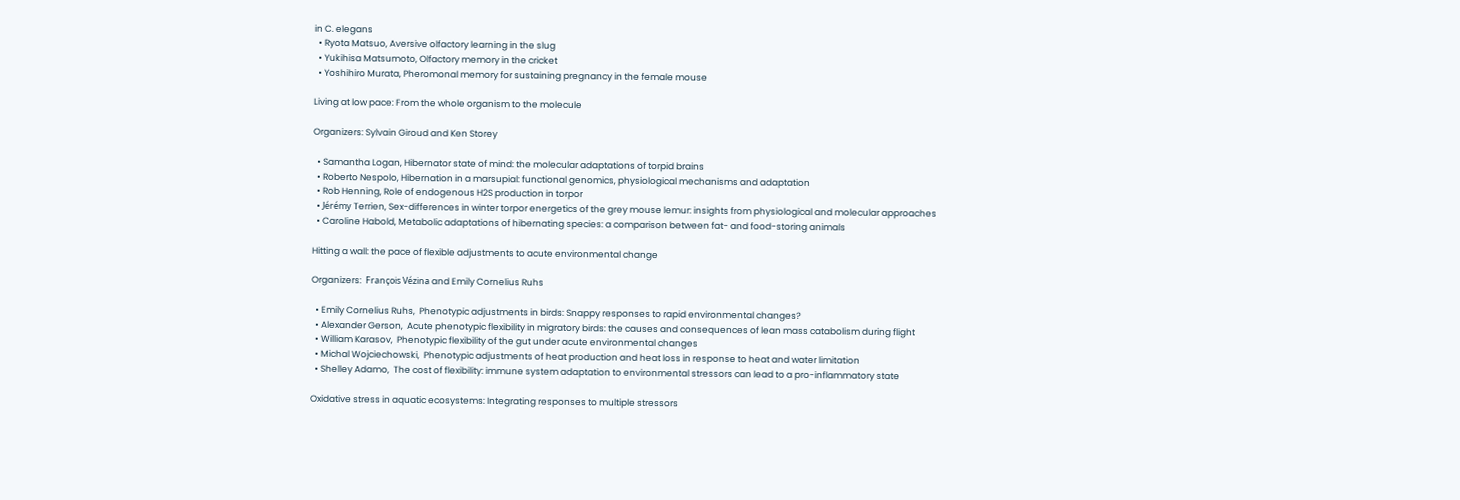in C. elegans
  • Ryota Matsuo, Aversive olfactory learning in the slug
  • Yukihisa Matsumoto, Olfactory memory in the cricket
  • Yoshihiro Murata, Pheromonal memory for sustaining pregnancy in the female mouse

Living at low pace: From the whole organism to the molecule

Organizers: Sylvain Giroud and Ken Storey

  • Samantha Logan, Hibernator state of mind: the molecular adaptations of torpid brains
  • Roberto Nespolo, Hibernation in a marsupial: functional genomics, physiological mechanisms and adaptation
  • Rob Henning, Role of endogenous H2S production in torpor
  • Jérémy Terrien, Sex-differences in winter torpor energetics of the grey mouse lemur: insights from physiological and molecular approaches
  • Caroline Habold, Metabolic adaptations of hibernating species: a comparison between fat- and food-storing animals

Hitting a wall: the pace of flexible adjustments to acute environmental change

Organizers:  François Vézina and Emily Cornelius Ruhs

  • Emily Cornelius Ruhs,  Phenotypic adjustments in birds: Snappy responses to rapid environmental changes?
  • Alexander Gerson,  Acute phenotypic flexibility in migratory birds: the causes and consequences of lean mass catabolism during flight
  • William Karasov,  Phenotypic flexibility of the gut under acute environmental changes
  • Michal Wojciechowski,  Phenotypic adjustments of heat production and heat loss in response to heat and water limitation
  • Shelley Adamo,  The cost of flexibility: immune system adaptation to environmental stressors can lead to a pro-inflammatory state

Oxidative stress in aquatic ecosystems: Integrating responses to multiple stressors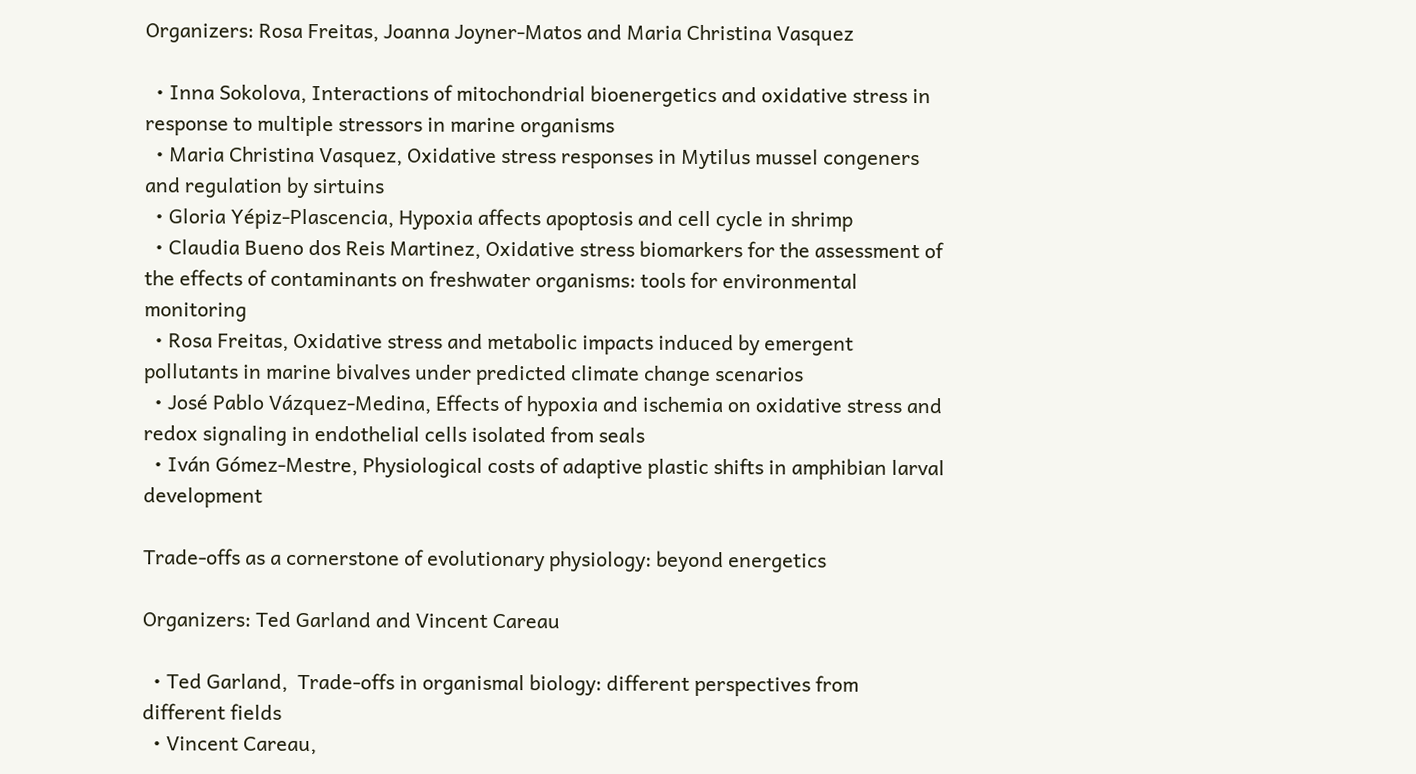Organizers: Rosa Freitas, Joanna Joyner-Matos and Maria Christina Vasquez

  • Inna Sokolova, Interactions of mitochondrial bioenergetics and oxidative stress in response to multiple stressors in marine organisms
  • Maria Christina Vasquez, Oxidative stress responses in Mytilus mussel congeners and regulation by sirtuins
  • Gloria Yépiz-Plascencia, Hypoxia affects apoptosis and cell cycle in shrimp
  • Claudia Bueno dos Reis Martinez, Oxidative stress biomarkers for the assessment of the effects of contaminants on freshwater organisms: tools for environmental monitoring
  • Rosa Freitas, Oxidative stress and metabolic impacts induced by emergent pollutants in marine bivalves under predicted climate change scenarios
  • José Pablo Vázquez-Medina, Effects of hypoxia and ischemia on oxidative stress and redox signaling in endothelial cells isolated from seals
  • Iván Gómez-Mestre, Physiological costs of adaptive plastic shifts in amphibian larval development

Trade-offs as a cornerstone of evolutionary physiology: beyond energetics

Organizers: Ted Garland and Vincent Careau

  • Ted Garland,  Trade-offs in organismal biology: different perspectives from different fields
  • Vincent Careau,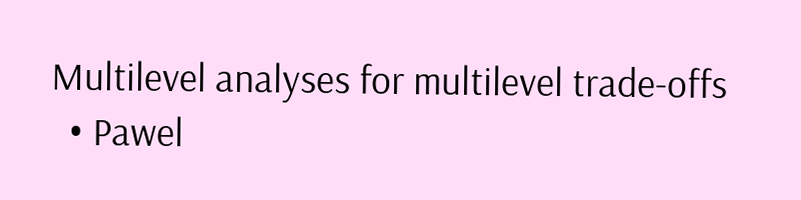Multilevel analyses for multilevel trade-offs
  • Pawel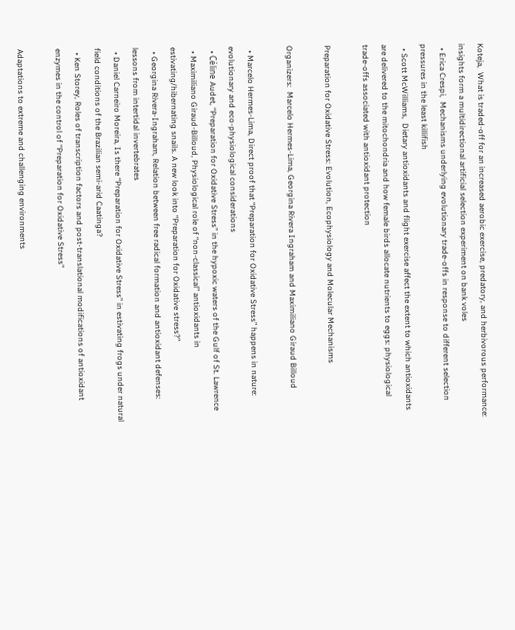Koteja,  What is traded-off for an increased aerobic exercise, predatory, and herbivorous performance: insights form a multidirectional artificial selection experiment on bank voles
  • Erica Crespi,  Mechanisms underlying evolutionary trade-offs in response to different selection pressures in the least killifish
  • Scott McWilliams,  Dietary antioxidants and flight exercise affect the extent to which antioxidants are delivered to the mitochondria and how female birds allocate nutrients to eggs: physiological trade-offs associated with antioxidant protection

Preparation for Oxidative Stress: Evolution, Ecophysiology and Molecular Mechanisms

Organizers:  Marcelo Hermes-Lima, Georgina Rivera Ingraham and Maximiliano Giraud Billoud

  • Marcelo Hermes-Lima, Direct proof that “Preparation for Oxidative Stress” happens in nature: evolutionary and eco-physiological considerations
  • Céline Audet, “Preparation for Oxidative Stress” in the hypoxic waters of the Gulf of St. Lawrence
  • Maximiliano Giraud-Billoud, Physiological role of “non-classical” antioxidants in estivating/hibernating snails. A new look into “Preparation for Oxidative stress?”
  • Georgina Rivera-Ingraham, Relation between free radical formation and antioxidant defenses: lessons from intertidal invertebrates
  • Daniel Carneiro Moreira, Is there “Preparation for Oxidative Stress” in estivating frogs under natural field conditions of the Brazilian semi-arid Caatinga?
  • Ken Storey, Roles of transcription factors and post-translational modifications of antioxidant enzymes in the control of “Preparation for Oxidative Stress"

Adaptations to extreme and challenging environments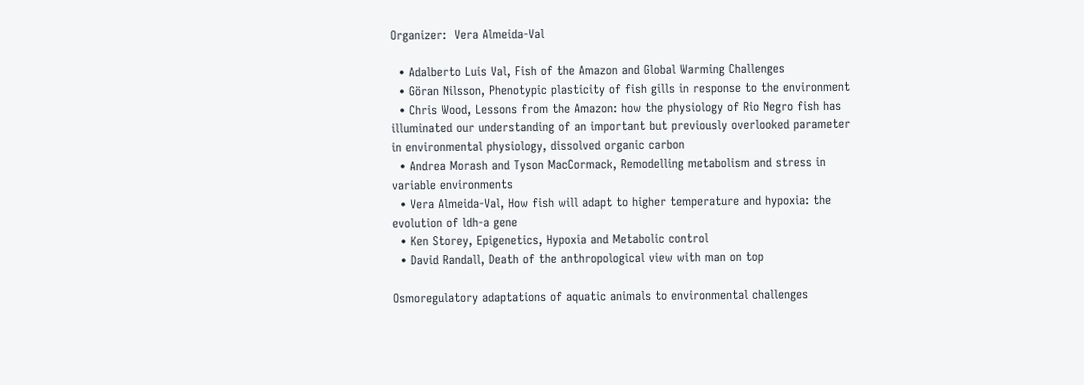Organizer:  Vera Almeida-Val

  • Adalberto Luis Val, Fish of the Amazon and Global Warming Challenges
  • Göran Nilsson, Phenotypic plasticity of fish gills in response to the environment
  • Chris Wood, Lessons from the Amazon: how the physiology of Rio Negro fish has illuminated our understanding of an important but previously overlooked parameter in environmental physiology, dissolved organic carbon
  • Andrea Morash and Tyson MacCormack, Remodelling metabolism and stress in variable environments
  • Vera Almeida-Val, How fish will adapt to higher temperature and hypoxia: the evolution of ldh-a gene
  • Ken Storey, Epigenetics, Hypoxia and Metabolic control
  • David Randall, Death of the anthropological view with man on top

Osmoregulatory adaptations of aquatic animals to environmental challenges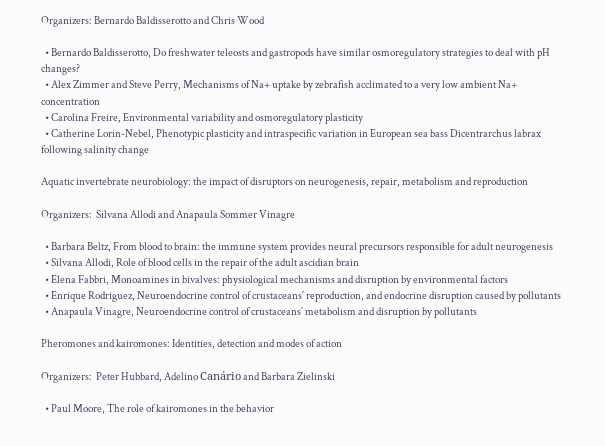Organizers: Bernardo Baldisserotto and Chris Wood

  • Bernardo Baldisserotto, Do freshwater teleosts and gastropods have similar osmoregulatory strategies to deal with pH changes?
  • Alex Zimmer and Steve Perry, Mechanisms of Na+ uptake by zebrafish acclimated to a very low ambient Na+ concentration
  • Carolina Freire, Environmental variability and osmoregulatory plasticity
  • Catherine Lorin-Nebel, Phenotypic plasticity and intraspecific variation in European sea bass Dicentrarchus labrax following salinity change

Aquatic invertebrate neurobiology: the impact of disruptors on neurogenesis, repair, metabolism and reproduction

Organizers:  Silvana Allodi and Anapaula Sommer Vinagre

  • Barbara Beltz, From blood to brain: the immune system provides neural precursors responsible for adult neurogenesis
  • Silvana Allodi, Role of blood cells in the repair of the adult ascidian brain
  • Elena Fabbri, Monoamines in bivalves: physiological mechanisms and disruption by environmental factors
  • Enrique Rodriguez, Neuroendocrine control of crustaceans´ reproduction, and endocrine disruption caused by pollutants
  • Anapaula Vinagre, Neuroendocrine control of crustaceans´ metabolism and disruption by pollutants

Pheromones and kairomones: Identities, detection and modes of action

Organizers:  Peter Hubbard, Adelino Canário and Barbara Zielinski

  • Paul Moore, The role of kairomones in the behavior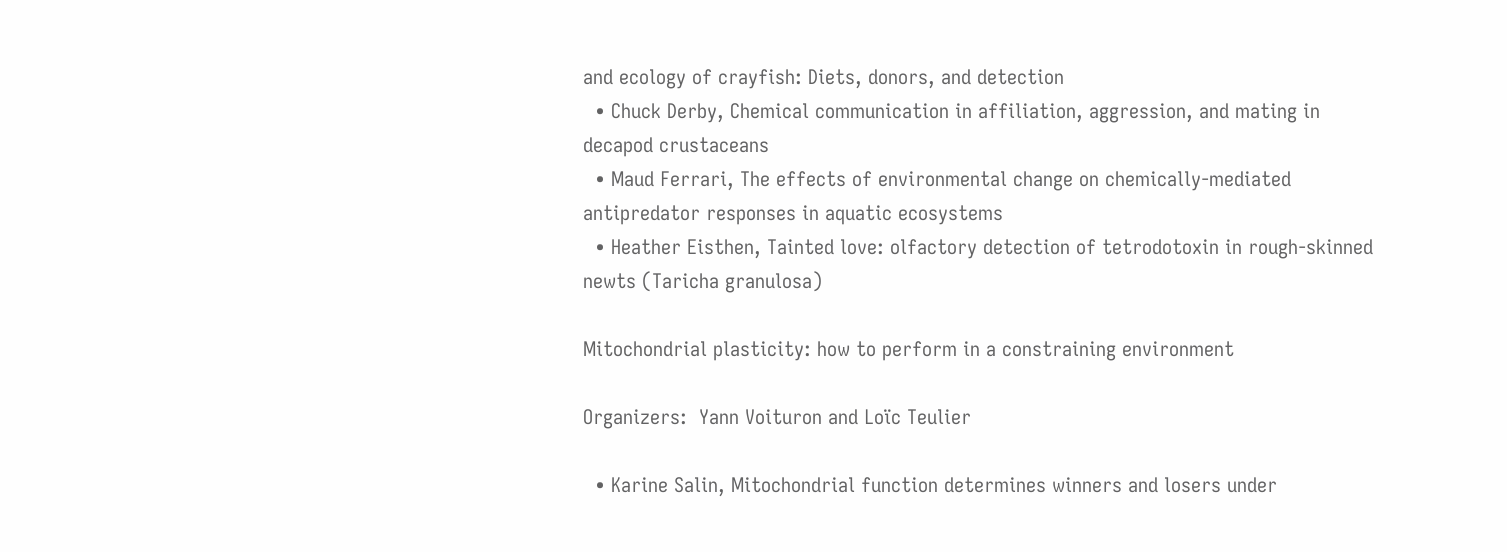and ecology of crayfish: Diets, donors, and detection
  • Chuck Derby, Chemical communication in affiliation, aggression, and mating in decapod crustaceans
  • Maud Ferrari, The effects of environmental change on chemically-mediated antipredator responses in aquatic ecosystems
  • Heather Eisthen, Tainted love: olfactory detection of tetrodotoxin in rough-skinned newts (Taricha granulosa)

Mitochondrial plasticity: how to perform in a constraining environment

Organizers:  Yann Voituron and Loïc Teulier

  • Karine Salin, Mitochondrial function determines winners and losers under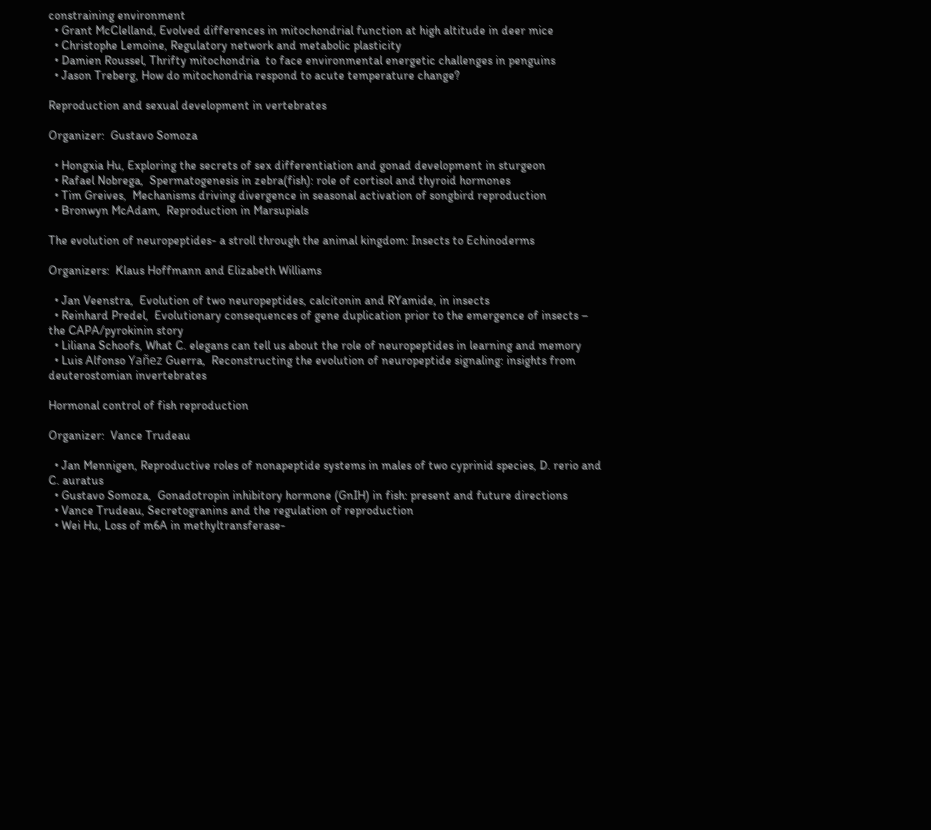constraining environment
  • Grant McClelland, Evolved differences in mitochondrial function at high altitude in deer mice
  • Christophe Lemoine, Regulatory network and metabolic plasticity
  • Damien Roussel, Thrifty mitochondria  to face environmental energetic challenges in penguins
  • Jason Treberg, How do mitochondria respond to acute temperature change?

Reproduction and sexual development in vertebrates

Organizer:  Gustavo Somoza

  • Hongxia Hu, Exploring the secrets of sex differentiation and gonad development in sturgeon
  • Rafael Nobrega,  Spermatogenesis in zebra(fish): role of cortisol and thyroid hormones
  • Tim Greives,  Mechanisms driving divergence in seasonal activation of songbird reproduction
  • Bronwyn McAdam,  Reproduction in Marsupials

The evolution of neuropeptides- a stroll through the animal kingdom: Insects to Echinoderms

Organizers:  Klaus Hoffmann and Elizabeth Williams

  • Jan Veenstra,  Evolution of two neuropeptides, calcitonin and RYamide, in insects
  • Reinhard Predel,  Evolutionary consequences of gene duplication prior to the emergence of insects – the CAPA/pyrokinin story
  • Liliana Schoofs, What C. elegans can tell us about the role of neuropeptides in learning and memory
  • Luis Alfonso Yañez Guerra,  Reconstructing the evolution of neuropeptide signaling: insights from deuterostomian invertebrates

Hormonal control of fish reproduction

Organizer:  Vance Trudeau

  • Jan Mennigen, Reproductive roles of nonapeptide systems in males of two cyprinid species, D. rerio and C. auratus
  • Gustavo Somoza,  Gonadotropin inhibitory hormone (GnIH) in fish: present and future directions
  • Vance Trudeau, Secretogranins and the regulation of reproduction
  • Wei Hu, Loss of m6A in methyltransferase-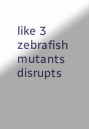like 3 zebrafish mutants disrupts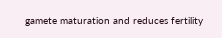gamete maturation and reduces fertility